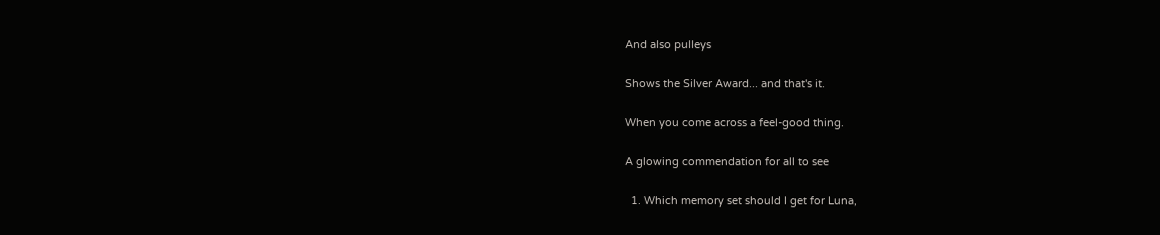And also pulleys

Shows the Silver Award... and that's it.

When you come across a feel-good thing.

A glowing commendation for all to see

  1. Which memory set should I get for Luna,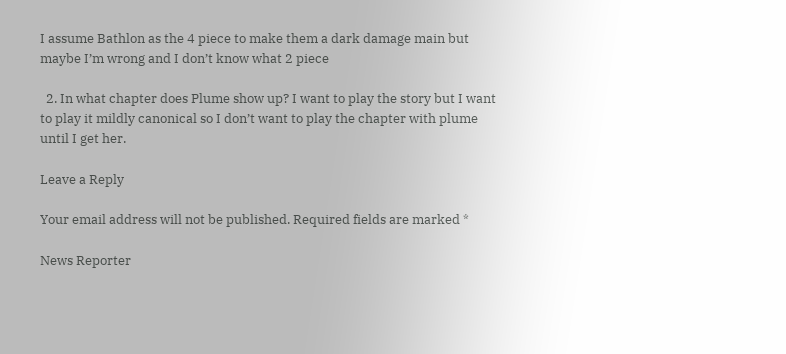I assume Bathlon as the 4 piece to make them a dark damage main but maybe I’m wrong and I don’t know what 2 piece

  2. In what chapter does Plume show up? I want to play the story but I want to play it mildly canonical so I don’t want to play the chapter with plume until I get her.

Leave a Reply

Your email address will not be published. Required fields are marked *

News Reporter